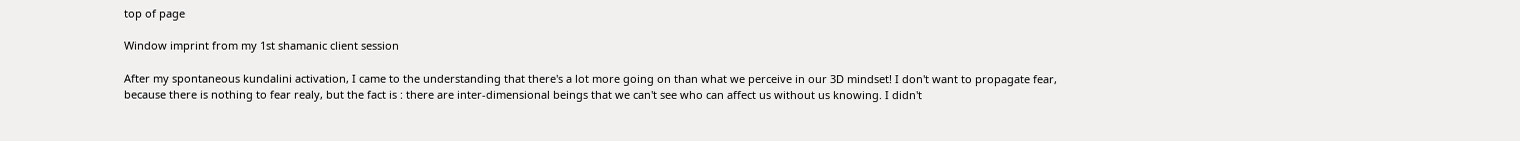top of page

Window imprint from my 1st shamanic client session

After my spontaneous kundalini activation, I came to the understanding that there's a lot more going on than what we perceive in our 3D mindset! I don't want to propagate fear, because there is nothing to fear realy, but the fact is : there are inter-dimensional beings that we can't see who can affect us without us knowing. I didn't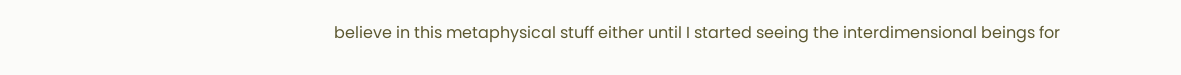believe in this metaphysical stuff either until I started seeing the interdimensional beings for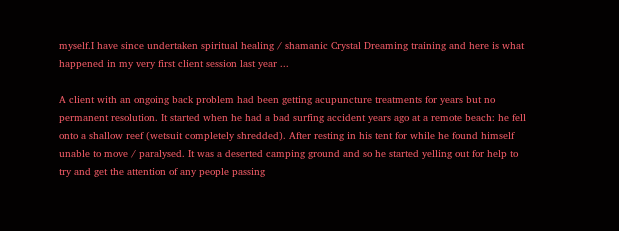myself.I have since undertaken spiritual healing / shamanic Crystal Dreaming training and here is what happened in my very first client session last year ...

A client with an ongoing back problem had been getting acupuncture treatments for years but no permanent resolution. It started when he had a bad surfing accident years ago at a remote beach: he fell onto a shallow reef (wetsuit completely shredded). After resting in his tent for while he found himself unable to move / paralysed. It was a deserted camping ground and so he started yelling out for help to try and get the attention of any people passing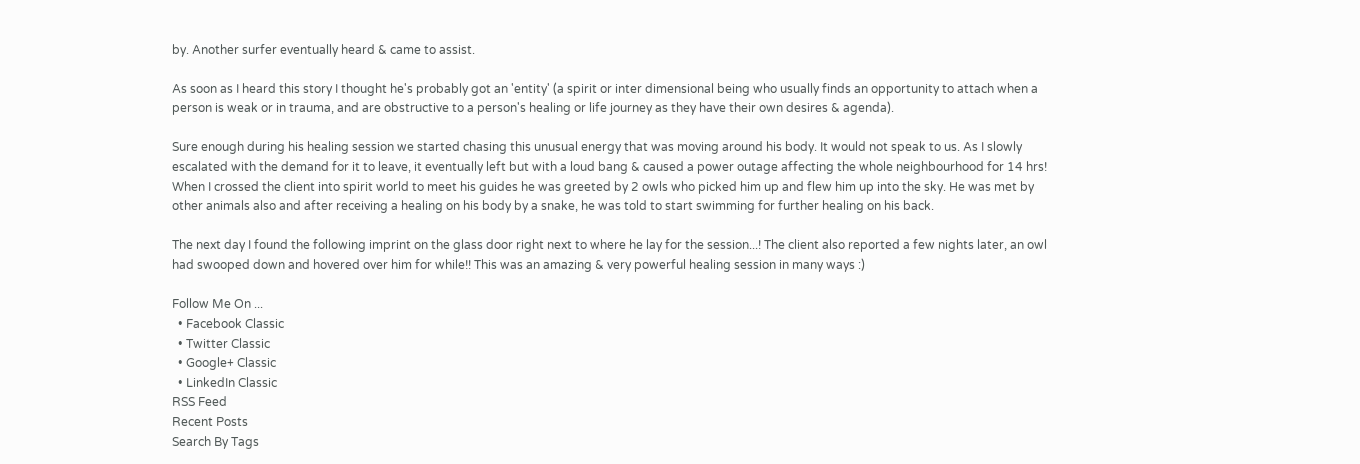by. Another surfer eventually heard & came to assist.

As soon as I heard this story I thought he's probably got an 'entity' (a spirit or inter dimensional being who usually finds an opportunity to attach when a person is weak or in trauma, and are obstructive to a person's healing or life journey as they have their own desires & agenda).

Sure enough during his healing session we started chasing this unusual energy that was moving around his body. It would not speak to us. As I slowly escalated with the demand for it to leave, it eventually left but with a loud bang & caused a power outage affecting the whole neighbourhood for 14 hrs! When I crossed the client into spirit world to meet his guides he was greeted by 2 owls who picked him up and flew him up into the sky. He was met by other animals also and after receiving a healing on his body by a snake, he was told to start swimming for further healing on his back.

The next day I found the following imprint on the glass door right next to where he lay for the session...! The client also reported a few nights later, an owl had swooped down and hovered over him for while!! This was an amazing & very powerful healing session in many ways :)

Follow Me On ...
  • Facebook Classic
  • Twitter Classic
  • Google+ Classic
  • LinkedIn Classic
RSS Feed
Recent Posts
Search By Tags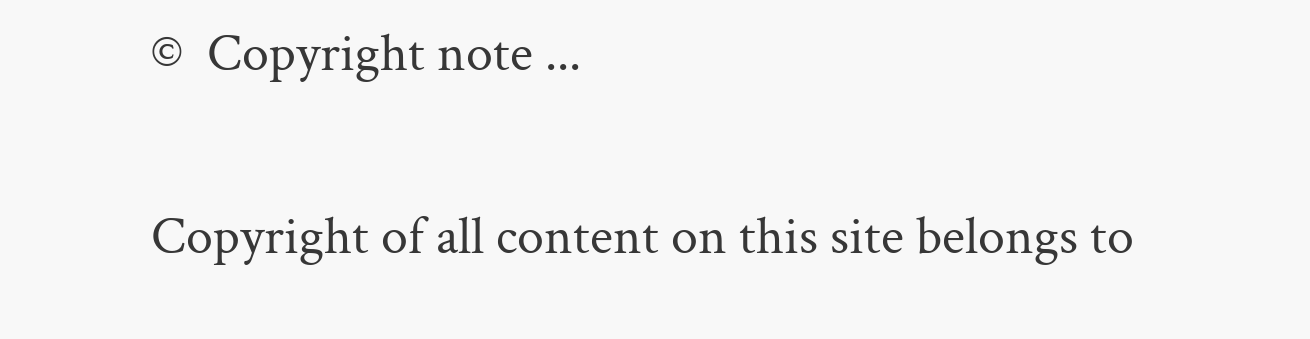©  Copyright note ...

Copyright of all content on this site belongs to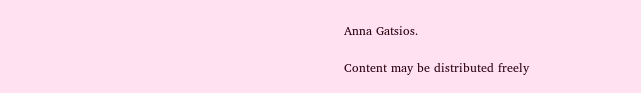Anna Gatsios.

Content may be distributed freely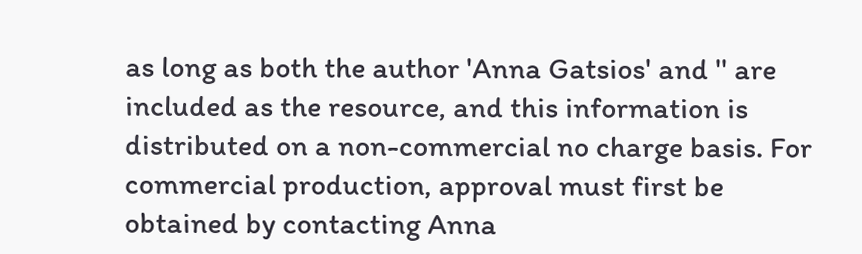as long as both the author 'Anna Gatsios' and '' are included as the resource, and this information is distributed on a non-commercial no charge basis. For commercial production, approval must first be obtained by contacting Anna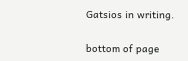Gatsios in writing.

bottom of page